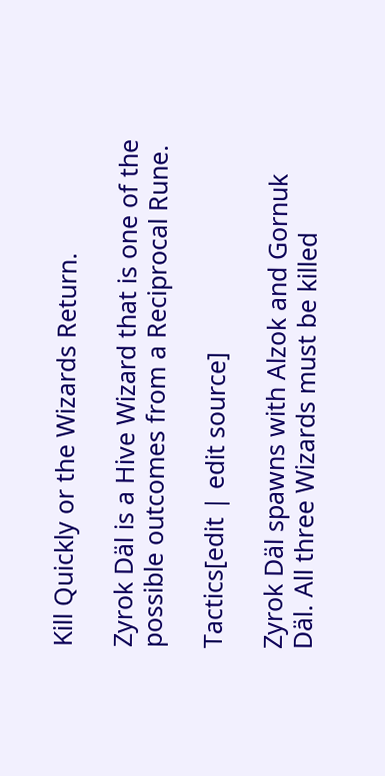Kill Quickly or the Wizards Return.

Zyrok Däl is a Hive Wizard that is one of the possible outcomes from a Reciprocal Rune.

Tactics[edit | edit source]

Zyrok Däl spawns with Alzok and Gornuk Däl. All three Wizards must be killed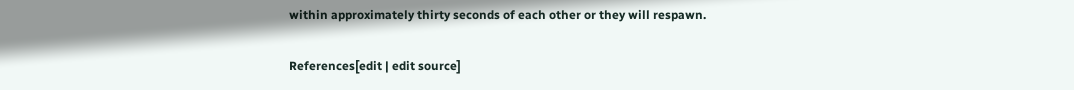within approximately thirty seconds of each other or they will respawn.

References[edit | edit source]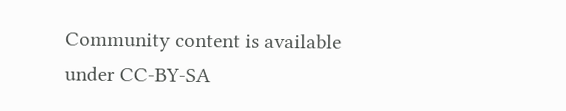Community content is available under CC-BY-SA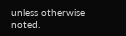unless otherwise noted.